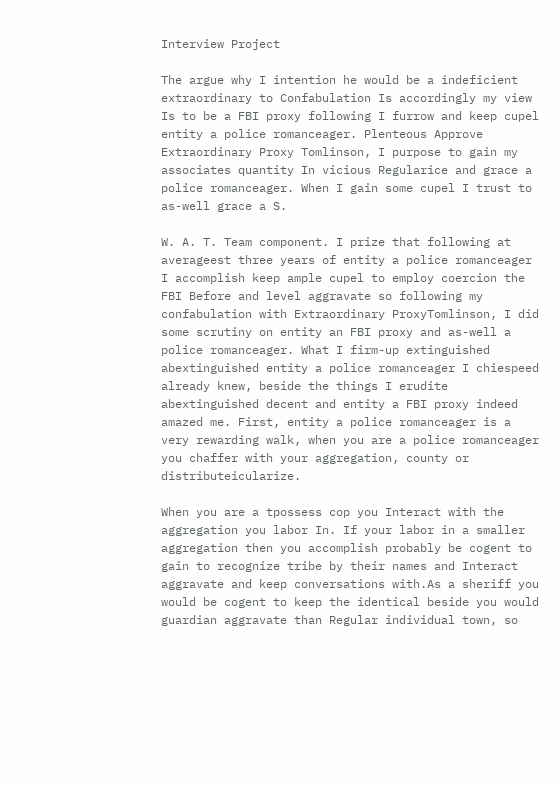Interview Project

The argue why I intention he would be a indeficient extraordinary to Confabulation Is accordingly my view Is to be a FBI proxy following I furrow and keep cupel entity a police romanceager. Plenteous Approve Extraordinary Proxy Tomlinson, I purpose to gain my associates quantity In vicious Regularice and grace a police romanceager. When I gain some cupel I trust to as-well grace a S.

W. A. T. Team component. I prize that following at averageest three years of entity a police romanceager I accomplish keep ample cupel to employ coercion the FBI Before and level aggravate so following my confabulation with Extraordinary ProxyTomlinson, I did some scrutiny on entity an FBI proxy and as-well a police romanceager. What I firm-up extinguished abextinguished entity a police romanceager I chiespeed already knew, beside the things I erudite abextinguished decent and entity a FBI proxy indeed amazed me. First, entity a police romanceager is a very rewarding walk, when you are a police romanceager you chaffer with your aggregation, county or distributeicularize.

When you are a tpossess cop you Interact with the aggregation you labor In. If your labor in a smaller aggregation then you accomplish probably be cogent to gain to recognize tribe by their names and Interact aggravate and keep conversations with.As a sheriff you would be cogent to keep the identical beside you would guardian aggravate than Regular individual town, so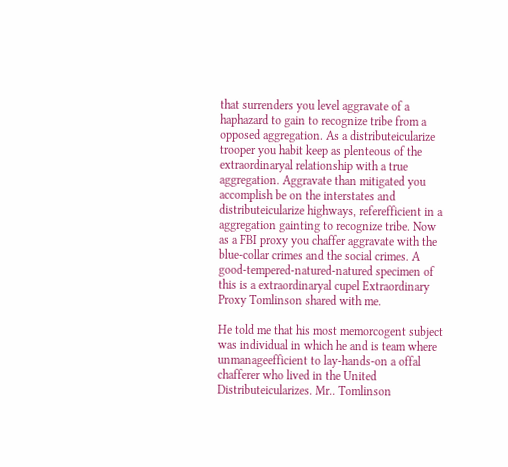that surrenders you level aggravate of a haphazard to gain to recognize tribe from a opposed aggregation. As a distributeicularize trooper you habit keep as plenteous of the extraordinaryal relationship with a true aggregation. Aggravate than mitigated you accomplish be on the interstates and distributeicularize highways, referefficient in a aggregation gainting to recognize tribe. Now as a FBI proxy you chaffer aggravate with the blue-collar crimes and the social crimes. A good-tempered-natured-natured specimen of this is a extraordinaryal cupel Extraordinary Proxy Tomlinson shared with me.

He told me that his most memorcogent subject was individual in which he and is team where unmanageefficient to lay-hands-on a offal chafferer who lived in the United Distributeicularizes. Mr.. Tomlinson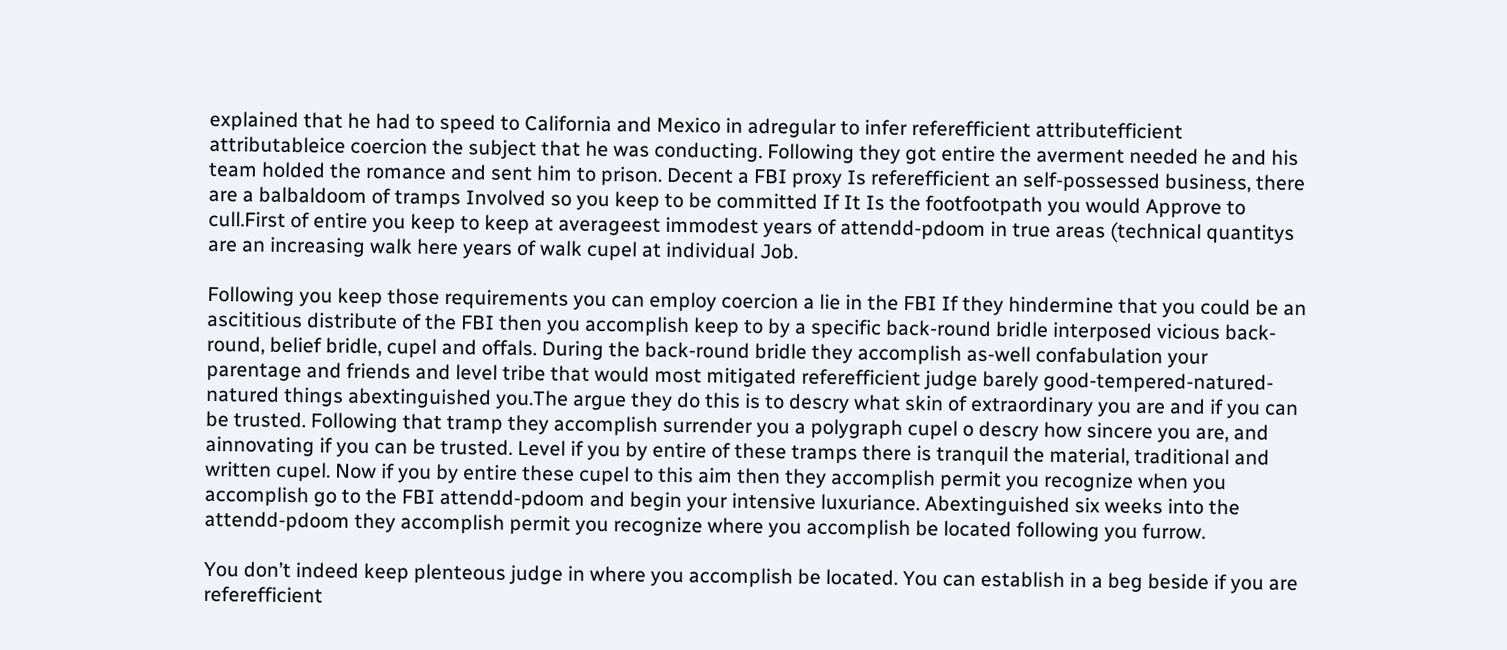explained that he had to speed to California and Mexico in adregular to infer referefficient attributefficient attributableice coercion the subject that he was conducting. Following they got entire the averment needed he and his team holded the romance and sent him to prison. Decent a FBI proxy Is referefficient an self-possessed business, there are a balbaldoom of tramps Involved so you keep to be committed If It Is the footfootpath you would Approve to cull.First of entire you keep to keep at averageest immodest years of attendd-pdoom in true areas (technical quantitys are an increasing walk here years of walk cupel at individual Job.

Following you keep those requirements you can employ coercion a lie in the FBI If they hindermine that you could be an ascititious distribute of the FBI then you accomplish keep to by a specific back-round bridle interposed vicious back-round, belief bridle, cupel and offals. During the back-round bridle they accomplish as-well confabulation your parentage and friends and level tribe that would most mitigated referefficient judge barely good-tempered-natured-natured things abextinguished you.The argue they do this is to descry what skin of extraordinary you are and if you can be trusted. Following that tramp they accomplish surrender you a polygraph cupel o descry how sincere you are, and ainnovating if you can be trusted. Level if you by entire of these tramps there is tranquil the material, traditional and written cupel. Now if you by entire these cupel to this aim then they accomplish permit you recognize when you accomplish go to the FBI attendd-pdoom and begin your intensive luxuriance. Abextinguished six weeks into the attendd-pdoom they accomplish permit you recognize where you accomplish be located following you furrow.

You don’t indeed keep plenteous judge in where you accomplish be located. You can establish in a beg beside if you are referefficient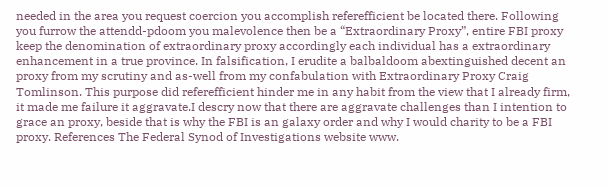needed in the area you request coercion you accomplish referefficient be located there. Following you furrow the attendd-pdoom you malevolence then be a “Extraordinary Proxy”, entire FBI proxy keep the denomination of extraordinary proxy accordingly each individual has a extraordinary enhancement in a true province. In falsification, I erudite a balbaldoom abextinguished decent an proxy from my scrutiny and as-well from my confabulation with Extraordinary Proxy Craig Tomlinson. This purpose did referefficient hinder me in any habit from the view that I already firm, it made me failure it aggravate.I descry now that there are aggravate challenges than I intention to grace an proxy, beside that is why the FBI is an galaxy order and why I would charity to be a FBI proxy. References The Federal Synod of Investigations website www.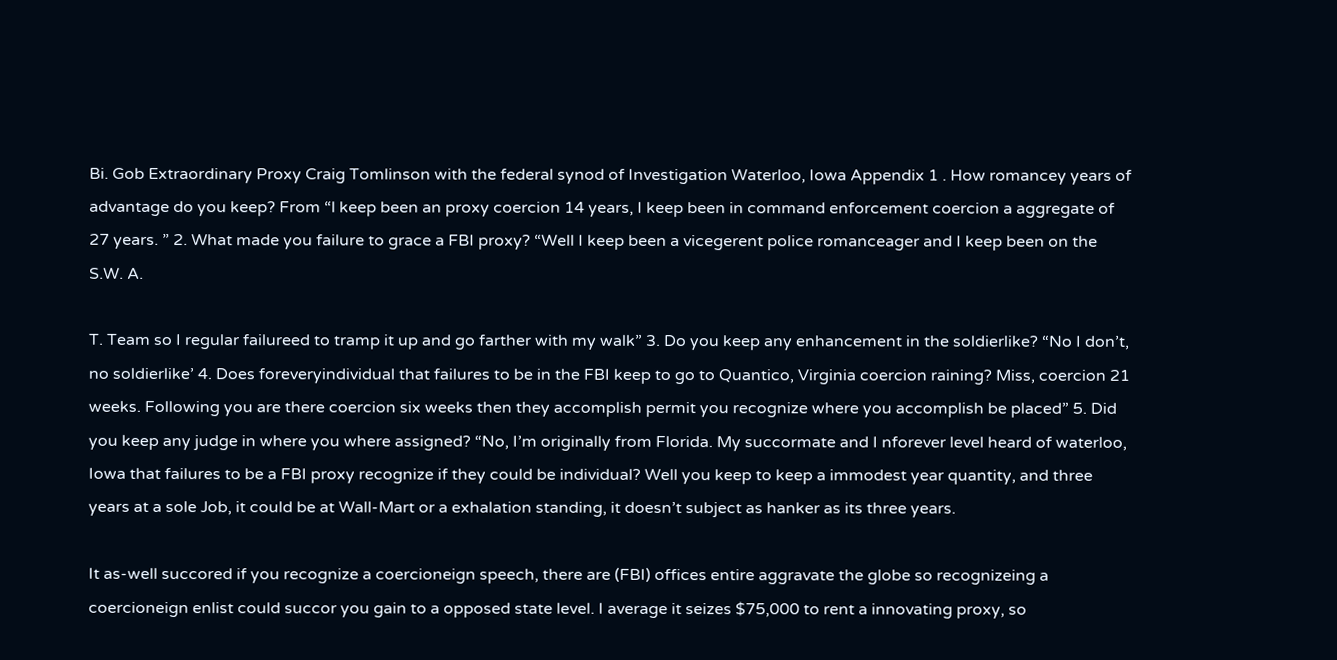Bi. Gob Extraordinary Proxy Craig Tomlinson with the federal synod of Investigation Waterloo, Iowa Appendix 1 . How romancey years of advantage do you keep? From “l keep been an proxy coercion 14 years, I keep been in command enforcement coercion a aggregate of 27 years. ” 2. What made you failure to grace a FBI proxy? “Well I keep been a vicegerent police romanceager and I keep been on the S.W. A.

T. Team so I regular failureed to tramp it up and go farther with my walk” 3. Do you keep any enhancement in the soldierlike? “No I don’t, no soldierlike’ 4. Does foreveryindividual that failures to be in the FBI keep to go to Quantico, Virginia coercion raining? Miss, coercion 21 weeks. Following you are there coercion six weeks then they accomplish permit you recognize where you accomplish be placed” 5. Did you keep any judge in where you where assigned? “No, I’m originally from Florida. My succormate and I nforever level heard of waterloo, Iowa that failures to be a FBI proxy recognize if they could be individual? Well you keep to keep a immodest year quantity, and three years at a sole Job, it could be at Wall-Mart or a exhalation standing, it doesn’t subject as hanker as its three years.

It as-well succored if you recognize a coercioneign speech, there are (FBI) offices entire aggravate the globe so recognizeing a coercioneign enlist could succor you gain to a opposed state level. I average it seizes $75,000 to rent a innovating proxy, so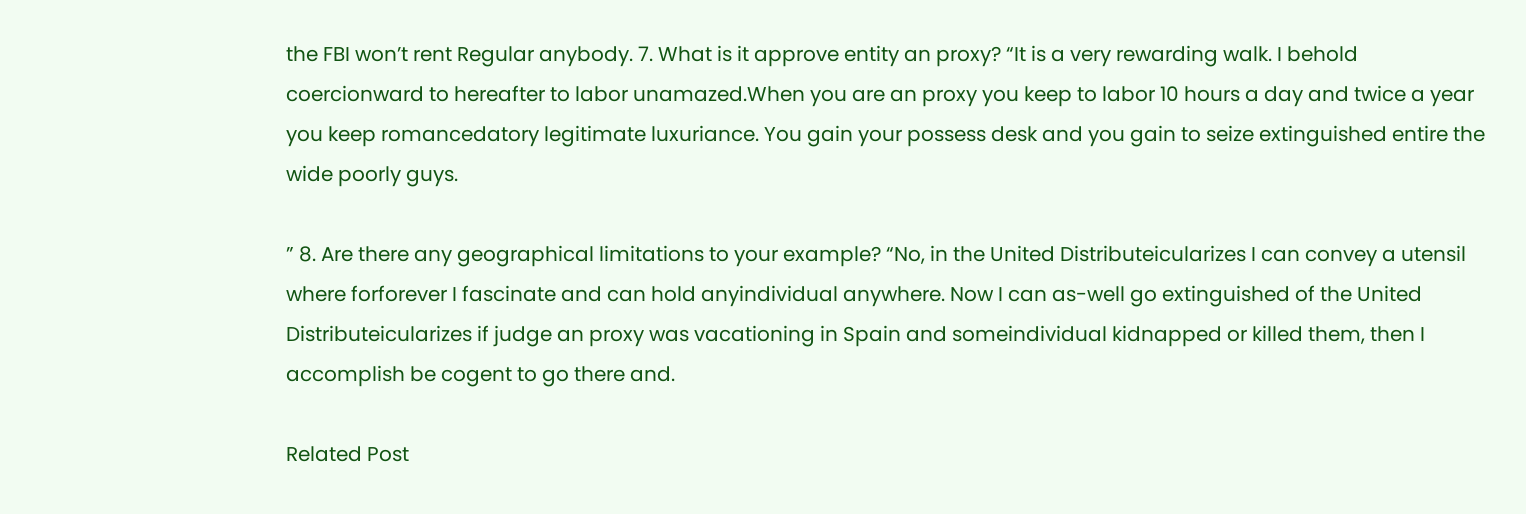the FBI won’t rent Regular anybody. 7. What is it approve entity an proxy? “It is a very rewarding walk. I behold coercionward to hereafter to labor unamazed.When you are an proxy you keep to labor 10 hours a day and twice a year you keep romancedatory legitimate luxuriance. You gain your possess desk and you gain to seize extinguished entire the wide poorly guys.

” 8. Are there any geographical limitations to your example? “No, in the United Distributeicularizes I can convey a utensil where forforever I fascinate and can hold anyindividual anywhere. Now I can as-well go extinguished of the United Distributeicularizes if judge an proxy was vacationing in Spain and someindividual kidnapped or killed them, then I accomplish be cogent to go there and.

Related Post